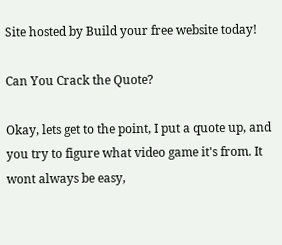Site hosted by Build your free website today!

Can You Crack the Quote?

Okay, lets get to the point, I put a quote up, and you try to figure what video game it's from. It wont always be easy,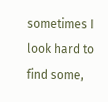sometimes I look hard to find some,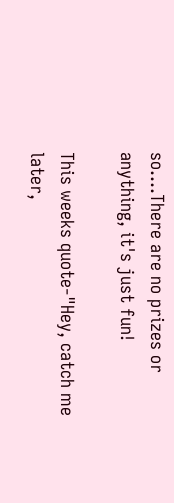so....There are no prizes or anything, it's just fun!

This weeks quote-"Hey, catch me later,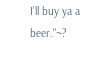I'll buy ya a beer."~?